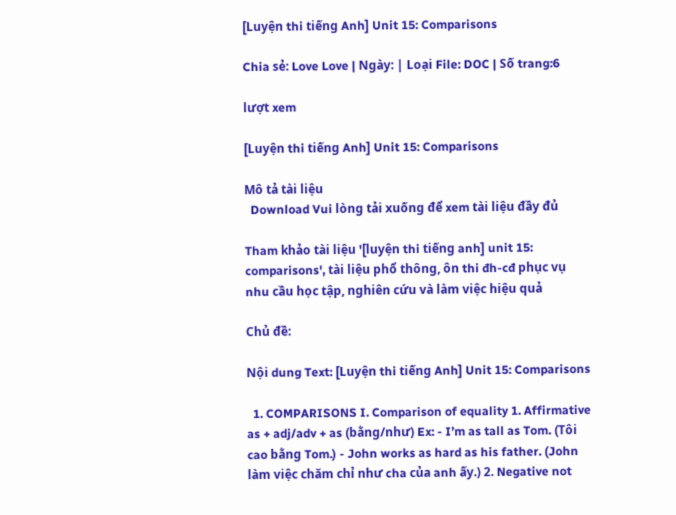[Luyện thi tiếng Anh] Unit 15: Comparisons

Chia sẻ: Love Love | Ngày: | Loại File: DOC | Số trang:6

lượt xem

[Luyện thi tiếng Anh] Unit 15: Comparisons

Mô tả tài liệu
  Download Vui lòng tải xuống để xem tài liệu đầy đủ

Tham khảo tài liệu '[luyện thi tiếng anh] unit 15: comparisons', tài liệu phổ thông, ôn thi đh-cđ phục vụ nhu cầu học tập, nghiên cứu và làm việc hiệu quả

Chủ đề:

Nội dung Text: [Luyện thi tiếng Anh] Unit 15: Comparisons

  1. COMPARISONS I. Comparison of equality 1. Affirmative as + adj/adv + as (bằng/như) Ex: - I’m as tall as Tom. (Tôi cao bằng Tom.) - John works as hard as his father. (John làm việc chăm chỉ như cha của anh ấy.) 2. Negative not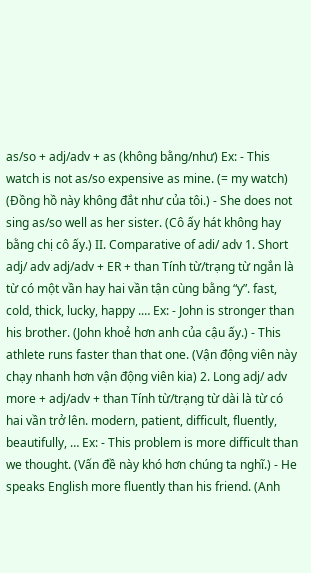as/so + adj/adv + as (không bằng/như) Ex: - This watch is not as/so expensive as mine. (= my watch) (Đồng hồ này không đắt như của tôi.) - She does not sing as/so well as her sister. (Cô ấy hát không hay bằng chị cô ấy.) II. Comparative of adi/ adv 1. Short adj/ adv adj/adv + ER + than Tính từ/trạng từ ngắn là từ có một vần hay hai vần tận cùng bằng “y”. fast, cold, thick, lucky, happy .… Ex: - John is stronger than his brother. (John khoẻ hơn anh của cậu ấy.) - This athlete runs faster than that one. (Vận động viên này chạy nhanh hơn vận động viên kia) 2. Long adj/ adv more + adj/adv + than Tính từ/trạng từ dài là từ có hai vần trở lên. modern, patient, difficult, fluently, beautifully, … Ex: - This problem is more difficult than we thought. (Vấn đề này khó hơn chúng ta nghĩ.) - He speaks English more fluently than his friend. (Anh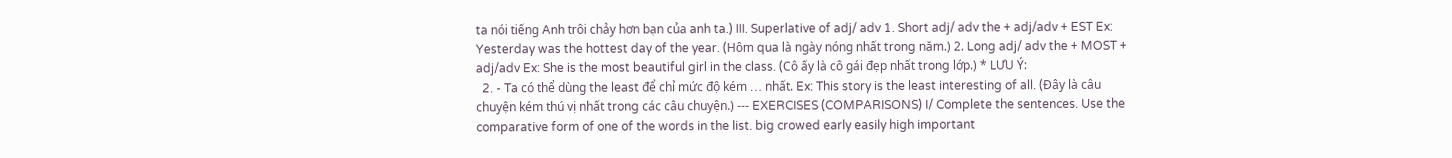ta nói tiếng Anh trôi chảy hơn bạn của anh ta.) III. Superlative of adj/ adv 1. Short adj/ adv the + adj/adv + EST Ex: Yesterday was the hottest day of the year. (Hôm qua là ngày nóng nhất trong năm.) 2. Long adj/ adv the + MOST + adj/adv Ex: She is the most beautiful girl in the class. (Cô ấy là cô gái đẹp nhất trong lớp.) * LƯU Ý:
  2. - Ta có thể dùng the least để chỉ mức độ kém … nhất. Ex: This story is the least interesting of all. (Đây là câu chuyện kém thú vị nhất trong các câu chuyện.) --- EXERCISES (COMPARISONS) I/ Complete the sentences. Use the comparative form of one of the words in the list. big crowed early easily high important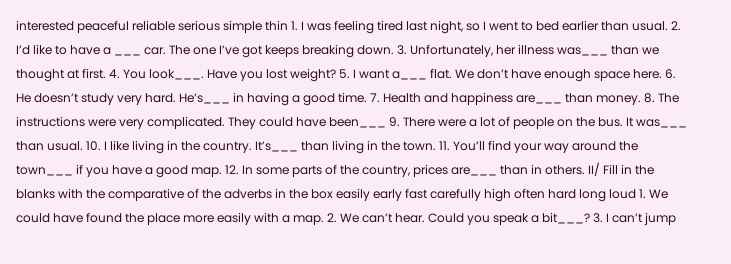interested peaceful reliable serious simple thin 1. I was feeling tired last night, so I went to bed earlier than usual. 2. I’d like to have a ___ car. The one I’ve got keeps breaking down. 3. Unfortunately, her illness was___ than we thought at first. 4. You look___. Have you lost weight? 5. I want a___ flat. We don’t have enough space here. 6. He doesn’t study very hard. He’s___ in having a good time. 7. Health and happiness are___ than money. 8. The instructions were very complicated. They could have been___ 9. There were a lot of people on the bus. It was___ than usual. 10. I like living in the country. It’s___ than living in the town. 11. You’ll find your way around the town___ if you have a good map. 12. In some parts of the country, prices are___ than in others. II/ Fill in the blanks with the comparative of the adverbs in the box easily early fast carefully high often hard long loud 1. We could have found the place more easily with a map. 2. We can’t hear. Could you speak a bit___? 3. I can’t jump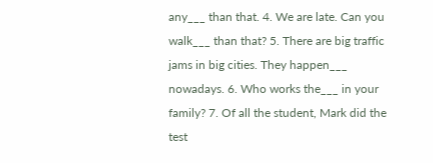any___ than that. 4. We are late. Can you walk___ than that? 5. There are big traffic jams in big cities. They happen___ nowadays. 6. Who works the___ in your family? 7. Of all the student, Mark did the test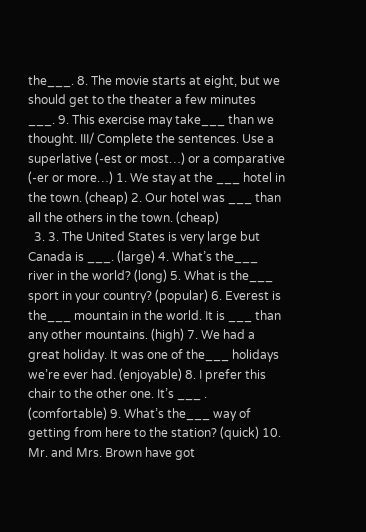the___. 8. The movie starts at eight, but we should get to the theater a few minutes ___. 9. This exercise may take___ than we thought. III/ Complete the sentences. Use a superlative (-est or most…) or a comparative (-er or more…) 1. We stay at the ___ hotel in the town. (cheap) 2. Our hotel was ___ than all the others in the town. (cheap)
  3. 3. The United States is very large but Canada is ___. (large) 4. What’s the___ river in the world? (long) 5. What is the___ sport in your country? (popular) 6. Everest is the___ mountain in the world. It is ___ than any other mountains. (high) 7. We had a great holiday. It was one of the___ holidays we’re ever had. (enjoyable) 8. I prefer this chair to the other one. It’s ___ . (comfortable) 9. What’s the___ way of getting from here to the station? (quick) 10. Mr. and Mrs. Brown have got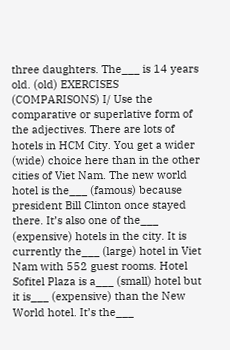three daughters. The___ is 14 years old. (old) EXERCISES (COMPARISONS) I/ Use the comparative or superlative form of the adjectives. There are lots of hotels in HCM City. You get a wider (wide) choice here than in the other cities of Viet Nam. The new world hotel is the___ (famous) because president Bill Clinton once stayed there. It’s also one of the___ (expensive) hotels in the city. It is currently the___ (large) hotel in Viet Nam with 552 guest rooms. Hotel Sofitel Plaza is a___ (small) hotel but it is___ (expensive) than the New World hotel. It’s the___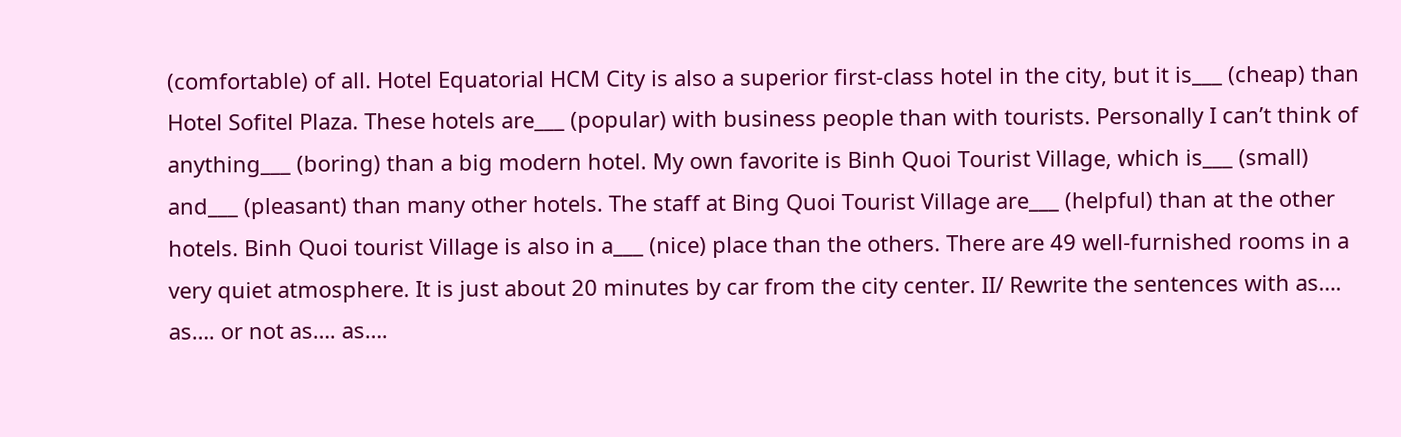(comfortable) of all. Hotel Equatorial HCM City is also a superior first-class hotel in the city, but it is___ (cheap) than Hotel Sofitel Plaza. These hotels are___ (popular) with business people than with tourists. Personally I can’t think of anything___ (boring) than a big modern hotel. My own favorite is Binh Quoi Tourist Village, which is___ (small) and___ (pleasant) than many other hotels. The staff at Bing Quoi Tourist Village are___ (helpful) than at the other hotels. Binh Quoi tourist Village is also in a___ (nice) place than the others. There are 49 well-furnished rooms in a very quiet atmosphere. It is just about 20 minutes by car from the city center. II/ Rewrite the sentences with as…. as…. or not as…. as….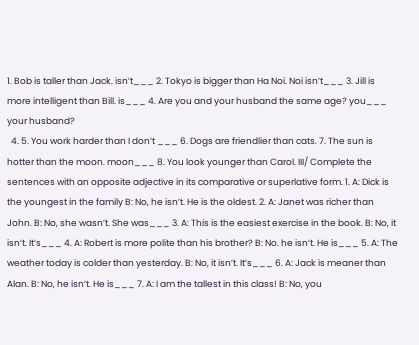1. Bob is taller than Jack. isn’t___ 2. Tokyo is bigger than Ha Noi. Noi isn’t___ 3. Jill is more intelligent than Bill. is___ 4. Are you and your husband the same age? you___ your husband?
  4. 5. You work harder than I don’t ___ 6. Dogs are friendlier than cats. 7. The sun is hotter than the moon. moon___ 8. You look younger than Carol. III/ Complete the sentences with an opposite adjective in its comparative or superlative form. 1. A: Dick is the youngest in the family B: No, he isn’t. He is the oldest. 2. A: Janet was richer than John. B: No, she wasn’t. She was___ 3. A: This is the easiest exercise in the book. B: No, it isn’t. It’s___ 4. A: Robert is more polite than his brother? B: No. he isn’t. He is___ 5. A: The weather today is colder than yesterday. B: No, it isn’t. It’s___ 6. A: Jack is meaner than Alan. B: No, he isn’t. He is___ 7. A: I am the tallest in this class! B: No, you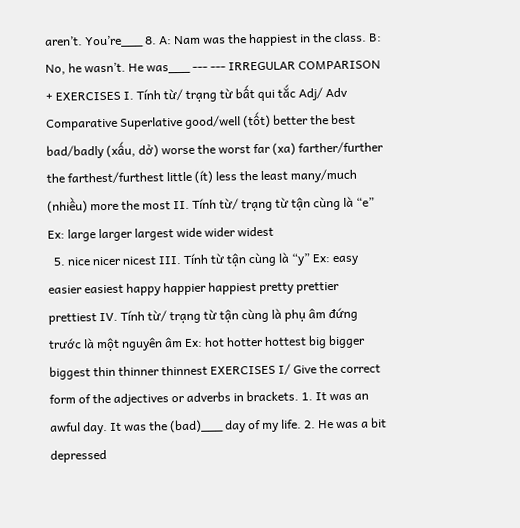aren’t. You’re___ 8. A: Nam was the happiest in the class. B: No, he wasn’t. He was___ --- --- IRREGULAR COMPARISON + EXERCISES I. Tính từ/ trạng từ bất qui tắc Adj/ Adv Comparative Superlative good/well (tốt) better the best bad/badly (xấu, dở) worse the worst far (xa) farther/further the farthest/furthest little (ít) less the least many/much (nhiều) more the most II. Tính từ/ trạng từ tận cùng là “e” Ex: large larger largest wide wider widest
  5. nice nicer nicest III. Tính từ tận cùng là “y” Ex: easy easier easiest happy happier happiest pretty prettier prettiest IV. Tính từ/ trạng từ tận cùng là phụ âm đứng trước là một nguyên âm Ex: hot hotter hottest big bigger biggest thin thinner thinnest EXERCISES I/ Give the correct form of the adjectives or adverbs in brackets. 1. It was an awful day. It was the (bad)___ day of my life. 2. He was a bit depressed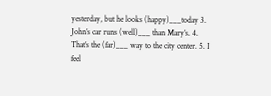yesterday, but he looks (happy)___today 3. John’s car runs (well)___ than Mary’s. 4. That’s the (far)___ way to the city center. 5. I feel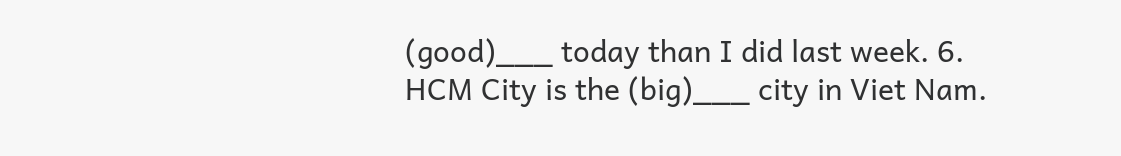(good)___ today than I did last week. 6. HCM City is the (big)___ city in Viet Nam.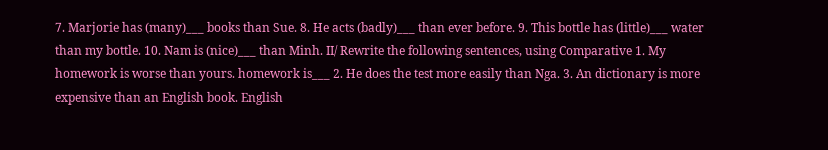7. Marjorie has (many)___ books than Sue. 8. He acts (badly)___ than ever before. 9. This bottle has (little)___ water than my bottle. 10. Nam is (nice)___ than Minh. II/ Rewrite the following sentences, using Comparative 1. My homework is worse than yours. homework is___ 2. He does the test more easily than Nga. 3. An dictionary is more expensive than an English book. English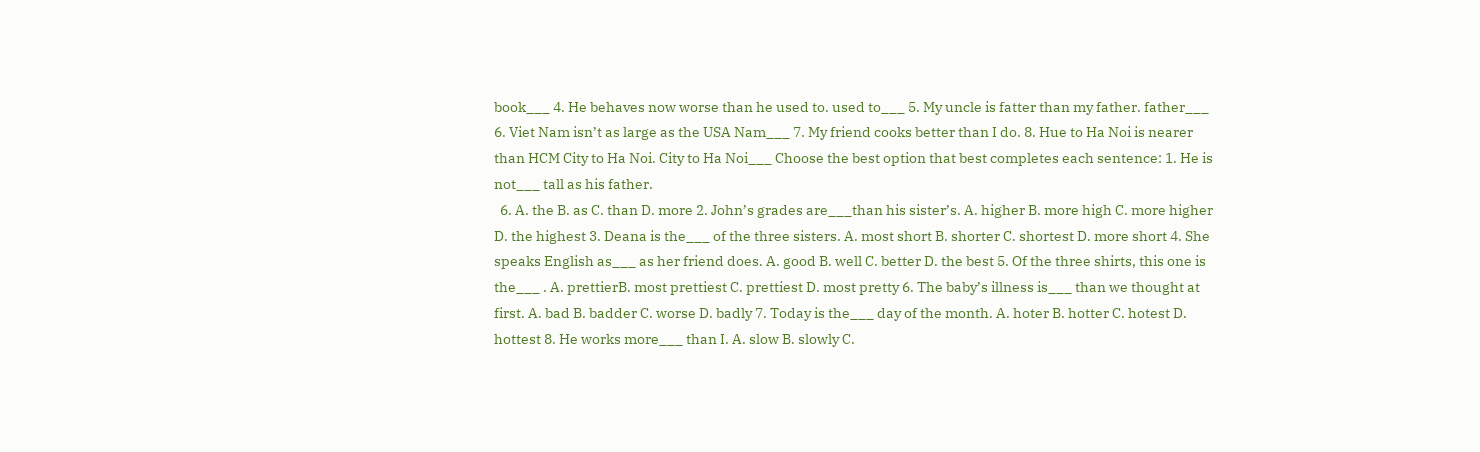book___ 4. He behaves now worse than he used to. used to___ 5. My uncle is fatter than my father. father___ 6. Viet Nam isn’t as large as the USA Nam___ 7. My friend cooks better than I do. 8. Hue to Ha Noi is nearer than HCM City to Ha Noi. City to Ha Noi___ Choose the best option that best completes each sentence: 1. He is not___ tall as his father.
  6. A. the B. as C. than D. more 2. John’s grades are___than his sister’s. A. higher B. more high C. more higher D. the highest 3. Deana is the___ of the three sisters. A. most short B. shorter C. shortest D. more short 4. She speaks English as___ as her friend does. A. good B. well C. better D. the best 5. Of the three shirts, this one is the___ . A. prettierB. most prettiest C. prettiest D. most pretty 6. The baby’s illness is___ than we thought at first. A. bad B. badder C. worse D. badly 7. Today is the___ day of the month. A. hoter B. hotter C. hotest D. hottest 8. He works more___ than I. A. slow B. slowly C.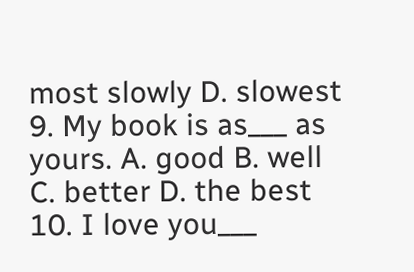most slowly D. slowest 9. My book is as___ as yours. A. good B. well C. better D. the best 10. I love you___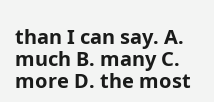than I can say. A. much B. many C. more D. the most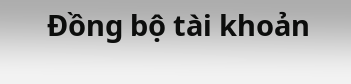Đồng bộ tài khoản